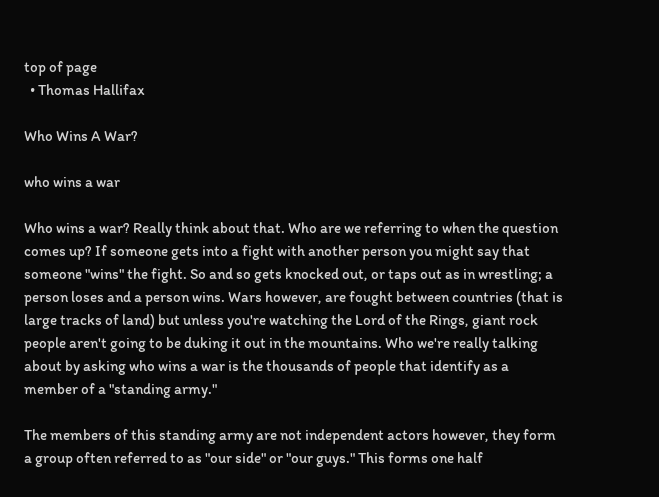top of page
  • Thomas Hallifax

Who Wins A War?

who wins a war

Who wins a war? Really think about that. Who are we referring to when the question comes up? If someone gets into a fight with another person you might say that someone "wins" the fight. So and so gets knocked out, or taps out as in wrestling; a person loses and a person wins. Wars however, are fought between countries (that is large tracks of land) but unless you're watching the Lord of the Rings, giant rock people aren't going to be duking it out in the mountains. Who we're really talking about by asking who wins a war is the thousands of people that identify as a member of a "standing army."

The members of this standing army are not independent actors however, they form a group often referred to as "our side" or "our guys." This forms one half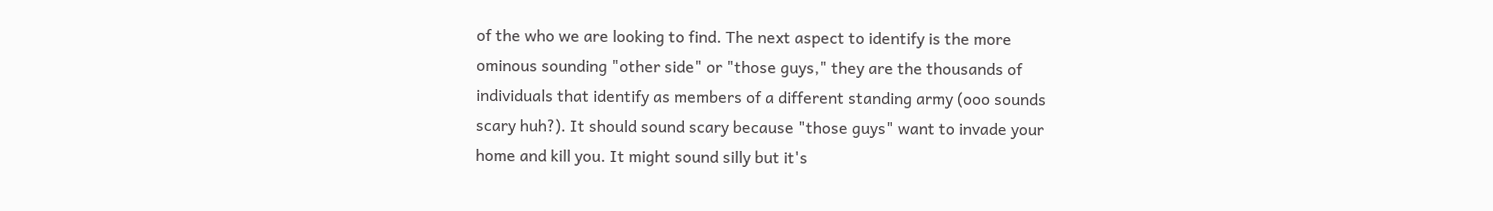of the who we are looking to find. The next aspect to identify is the more ominous sounding "other side" or "those guys," they are the thousands of individuals that identify as members of a different standing army (ooo sounds scary huh?). It should sound scary because "those guys" want to invade your home and kill you. It might sound silly but it's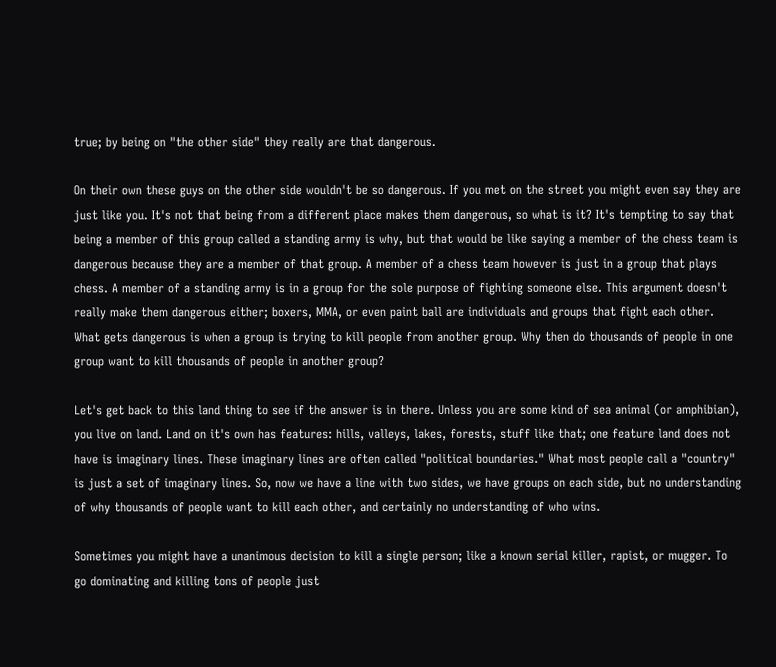true; by being on "the other side" they really are that dangerous.

On their own these guys on the other side wouldn't be so dangerous. If you met on the street you might even say they are just like you. It's not that being from a different place makes them dangerous, so what is it? It's tempting to say that being a member of this group called a standing army is why, but that would be like saying a member of the chess team is dangerous because they are a member of that group. A member of a chess team however is just in a group that plays chess. A member of a standing army is in a group for the sole purpose of fighting someone else. This argument doesn't really make them dangerous either; boxers, MMA, or even paint ball are individuals and groups that fight each other. What gets dangerous is when a group is trying to kill people from another group. Why then do thousands of people in one group want to kill thousands of people in another group?

Let's get back to this land thing to see if the answer is in there. Unless you are some kind of sea animal (or amphibian), you live on land. Land on it's own has features: hills, valleys, lakes, forests, stuff like that; one feature land does not have is imaginary lines. These imaginary lines are often called "political boundaries." What most people call a "country" is just a set of imaginary lines. So, now we have a line with two sides, we have groups on each side, but no understanding of why thousands of people want to kill each other, and certainly no understanding of who wins.

Sometimes you might have a unanimous decision to kill a single person; like a known serial killer, rapist, or mugger. To go dominating and killing tons of people just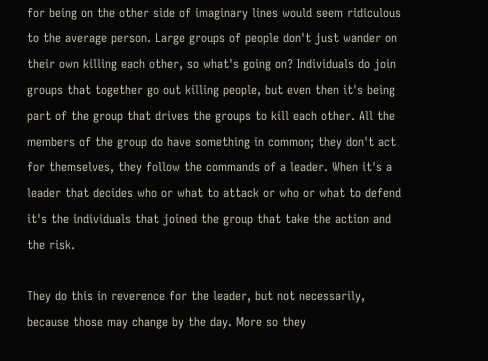for being on the other side of imaginary lines would seem ridiculous to the average person. Large groups of people don't just wander on their own killing each other, so what's going on? Individuals do join groups that together go out killing people, but even then it's being part of the group that drives the groups to kill each other. All the members of the group do have something in common; they don't act for themselves, they follow the commands of a leader. When it's a leader that decides who or what to attack or who or what to defend it's the individuals that joined the group that take the action and the risk.

They do this in reverence for the leader, but not necessarily, because those may change by the day. More so they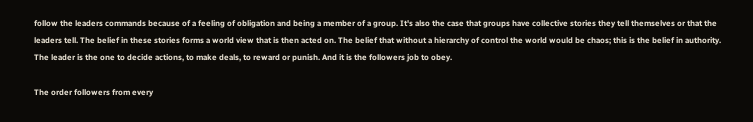follow the leaders commands because of a feeling of obligation and being a member of a group. It's also the case that groups have collective stories they tell themselves or that the leaders tell. The belief in these stories forms a world view that is then acted on. The belief that without a hierarchy of control the world would be chaos; this is the belief in authority. The leader is the one to decide actions, to make deals, to reward or punish. And it is the followers job to obey.

The order followers from every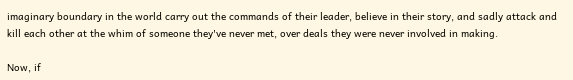imaginary boundary in the world carry out the commands of their leader, believe in their story, and sadly attack and kill each other at the whim of someone they've never met, over deals they were never involved in making.

Now, if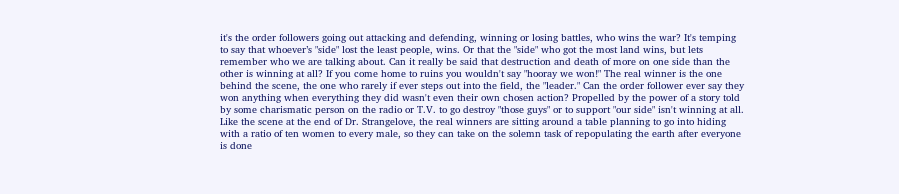it's the order followers going out attacking and defending, winning or losing battles, who wins the war? It's temping to say that whoever’s "side" lost the least people, wins. Or that the "side" who got the most land wins, but lets remember who we are talking about. Can it really be said that destruction and death of more on one side than the other is winning at all? If you come home to ruins you wouldn't say "hooray we won!" The real winner is the one behind the scene, the one who rarely if ever steps out into the field, the "leader." Can the order follower ever say they won anything when everything they did wasn't even their own chosen action? Propelled by the power of a story told by some charismatic person on the radio or T.V. to go destroy "those guys" or to support "our side" isn't winning at all. Like the scene at the end of Dr. Strangelove, the real winners are sitting around a table planning to go into hiding with a ratio of ten women to every male, so they can take on the solemn task of repopulating the earth after everyone is done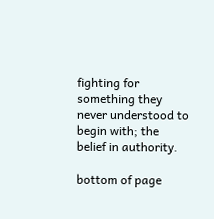fighting for something they never understood to begin with; the belief in authority.

bottom of page